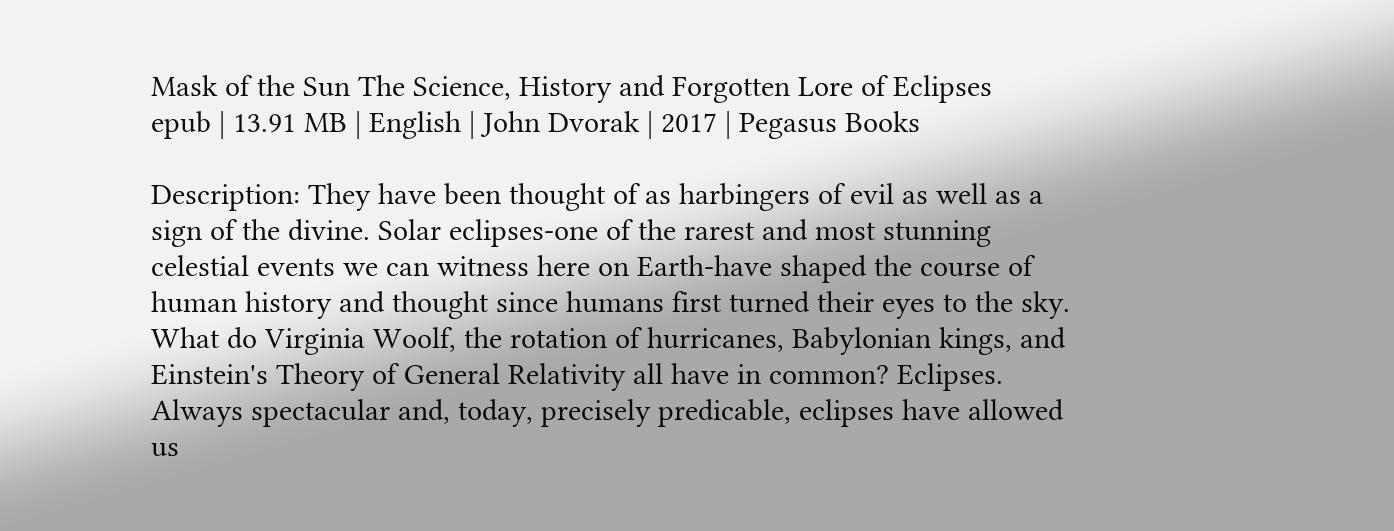Mask of the Sun The Science, History and Forgotten Lore of Eclipses
epub | 13.91 MB | English | John Dvorak | 2017 | Pegasus Books

Description: They have been thought of as harbingers of evil as well as a sign of the divine. Solar eclipses-one of the rarest and most stunning celestial events we can witness here on Earth-have shaped the course of human history and thought since humans first turned their eyes to the sky.
What do Virginia Woolf, the rotation of hurricanes, Babylonian kings, and Einstein's Theory of General Relativity all have in common? Eclipses. Always spectacular and, today, precisely predicable, eclipses have allowed us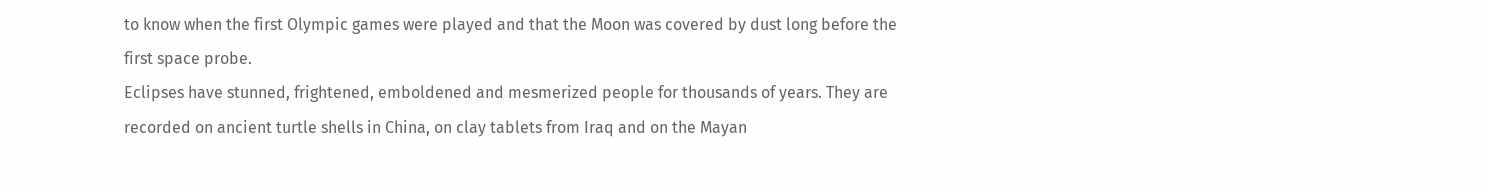to know when the first Olympic games were played and that the Moon was covered by dust long before the first space probe.
Eclipses have stunned, frightened, emboldened and mesmerized people for thousands of years. They are recorded on ancient turtle shells in China, on clay tablets from Iraq and on the Mayan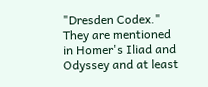"Dresden Codex." They are mentioned in Homer's Iliad and Odyssey and at least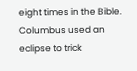eight times in the Bible. Columbus used an eclipse to trick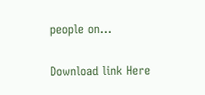people on...

Download link Here